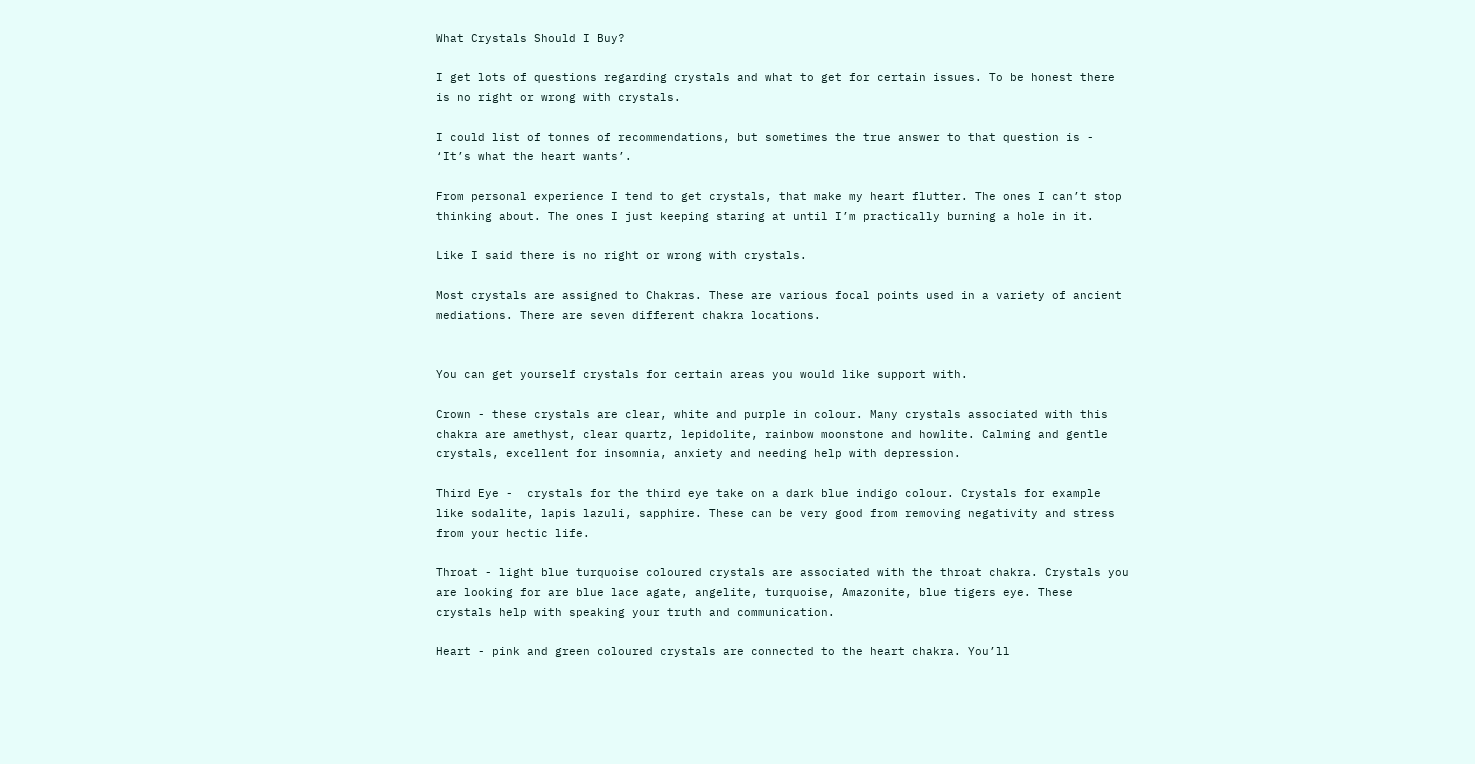What Crystals Should I Buy?

I get lots of questions regarding crystals and what to get for certain issues. To be honest there is no right or wrong with crystals.

I could list of tonnes of recommendations, but sometimes the true answer to that question is - ‘It’s what the heart wants’.

From personal experience I tend to get crystals, that make my heart flutter. The ones I can’t stop thinking about. The ones I just keeping staring at until I’m practically burning a hole in it.

Like I said there is no right or wrong with crystals.

Most crystals are assigned to Chakras. These are various focal points used in a variety of ancient mediations. There are seven different chakra locations.


You can get yourself crystals for certain areas you would like support with.

Crown - these crystals are clear, white and purple in colour. Many crystals associated with this chakra are amethyst, clear quartz, lepidolite, rainbow moonstone and howlite. Calming and gentle crystals, excellent for insomnia, anxiety and needing help with depression.

Third Eye -  crystals for the third eye take on a dark blue indigo colour. Crystals for example like sodalite, lapis lazuli, sapphire. These can be very good from removing negativity and stress from your hectic life.

Throat - light blue turquoise coloured crystals are associated with the throat chakra. Crystals you are looking for are blue lace agate, angelite, turquoise, Amazonite, blue tigers eye. These crystals help with speaking your truth and communication.

Heart - pink and green coloured crystals are connected to the heart chakra. You’ll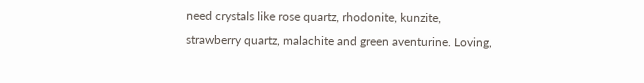need crystals like rose quartz, rhodonite, kunzite, strawberry quartz, malachite and green aventurine. Loving,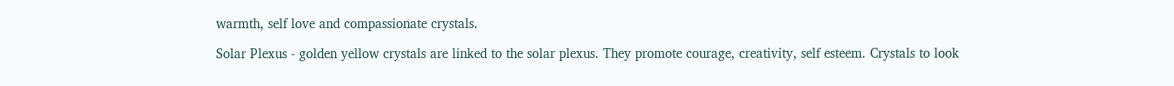warmth, self love and compassionate crystals.

Solar Plexus - golden yellow crystals are linked to the solar plexus. They promote courage, creativity, self esteem. Crystals to look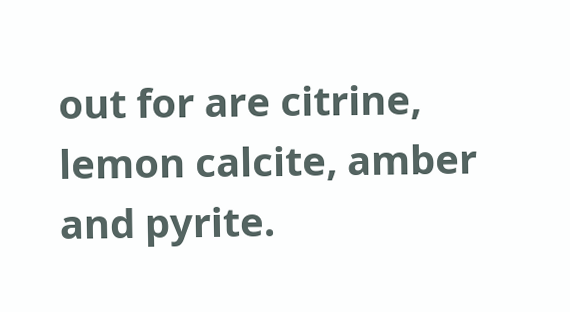out for are citrine, lemon calcite, amber and pyrite.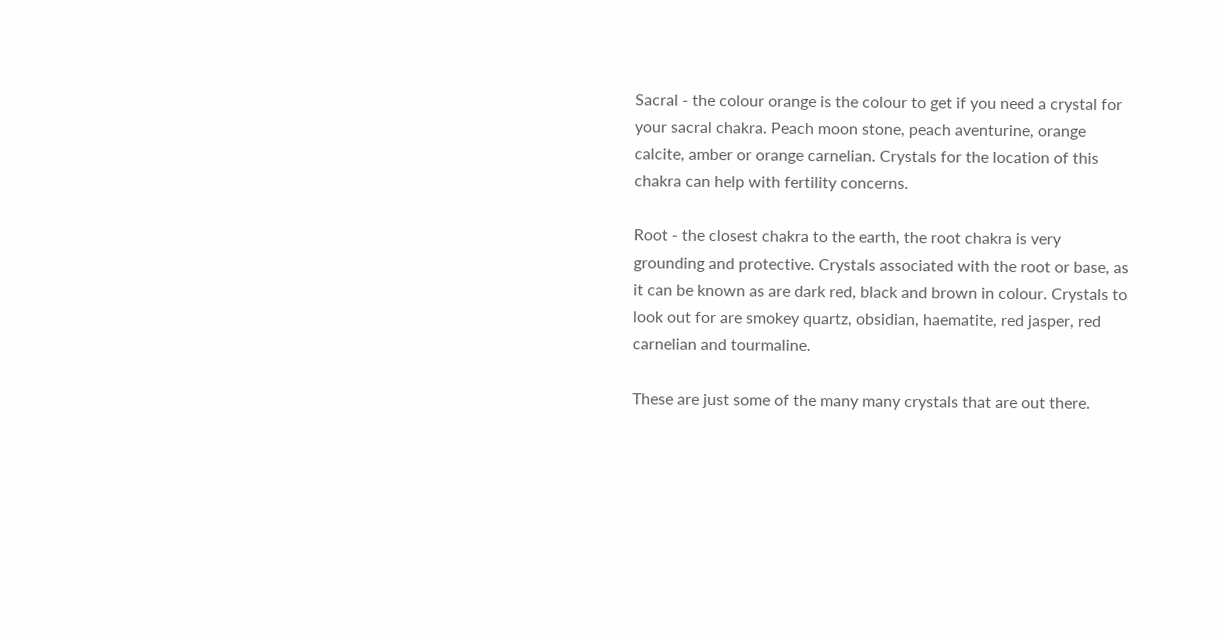Sacral - the colour orange is the colour to get if you need a crystal for your sacral chakra. Peach moon stone, peach aventurine, orange calcite, amber or orange carnelian. Crystals for the location of this chakra can help with fertility concerns.

Root - the closest chakra to the earth, the root chakra is very grounding and protective. Crystals associated with the root or base, as it can be known as are dark red, black and brown in colour. Crystals to look out for are smokey quartz, obsidian, haematite, red jasper, red carnelian and tourmaline.

These are just some of the many many crystals that are out there.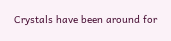Crystals have been around for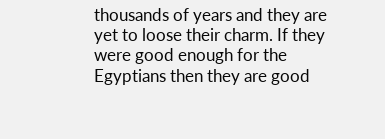thousands of years and they are yet to loose their charm. If they were good enough for the Egyptians then they are good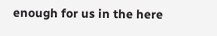enough for us in the here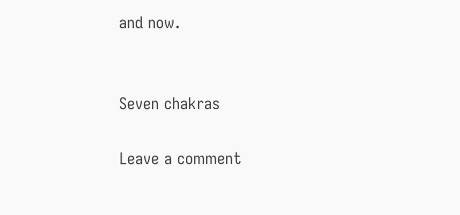and now.


Seven chakras

Leave a comment